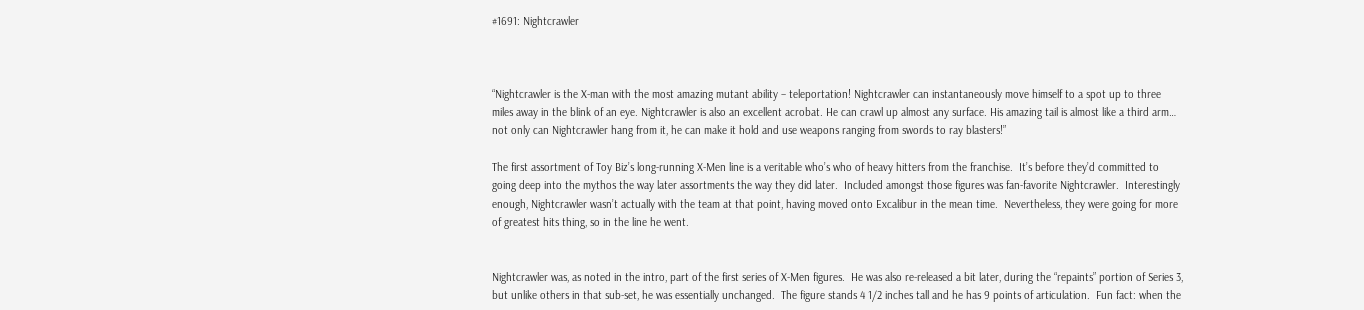#1691: Nightcrawler



“Nightcrawler is the X-man with the most amazing mutant ability – teleportation! Nightcrawler can instantaneously move himself to a spot up to three miles away in the blink of an eye. Nightcrawler is also an excellent acrobat. He can crawl up almost any surface. His amazing tail is almost like a third arm… not only can Nightcrawler hang from it, he can make it hold and use weapons ranging from swords to ray blasters!”

The first assortment of Toy Biz’s long-running X-Men line is a veritable who’s who of heavy hitters from the franchise.  It’s before they’d committed to going deep into the mythos the way later assortments the way they did later.  Included amongst those figures was fan-favorite Nightcrawler.  Interestingly enough, Nightcrawler wasn’t actually with the team at that point, having moved onto Excalibur in the mean time.  Nevertheless, they were going for more of greatest hits thing, so in the line he went.


Nightcrawler was, as noted in the intro, part of the first series of X-Men figures.  He was also re-released a bit later, during the “repaints” portion of Series 3, but unlike others in that sub-set, he was essentially unchanged.  The figure stands 4 1/2 inches tall and he has 9 points of articulation.  Fun fact: when the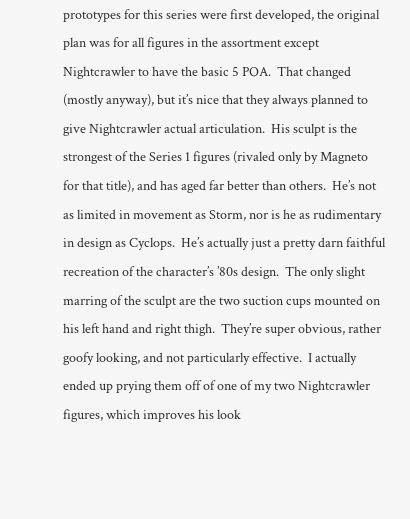prototypes for this series were first developed, the original plan was for all figures in the assortment except Nightcrawler to have the basic 5 POA.  That changed (mostly anyway), but it’s nice that they always planned to give Nightcrawler actual articulation.  His sculpt is the strongest of the Series 1 figures (rivaled only by Magneto for that title), and has aged far better than others.  He’s not as limited in movement as Storm, nor is he as rudimentary in design as Cyclops.  He’s actually just a pretty darn faithful recreation of the character’s ’80s design.  The only slight marring of the sculpt are the two suction cups mounted on his left hand and right thigh.  They’re super obvious, rather goofy looking, and not particularly effective.  I actually ended up prying them off of one of my two Nightcrawler figures, which improves his look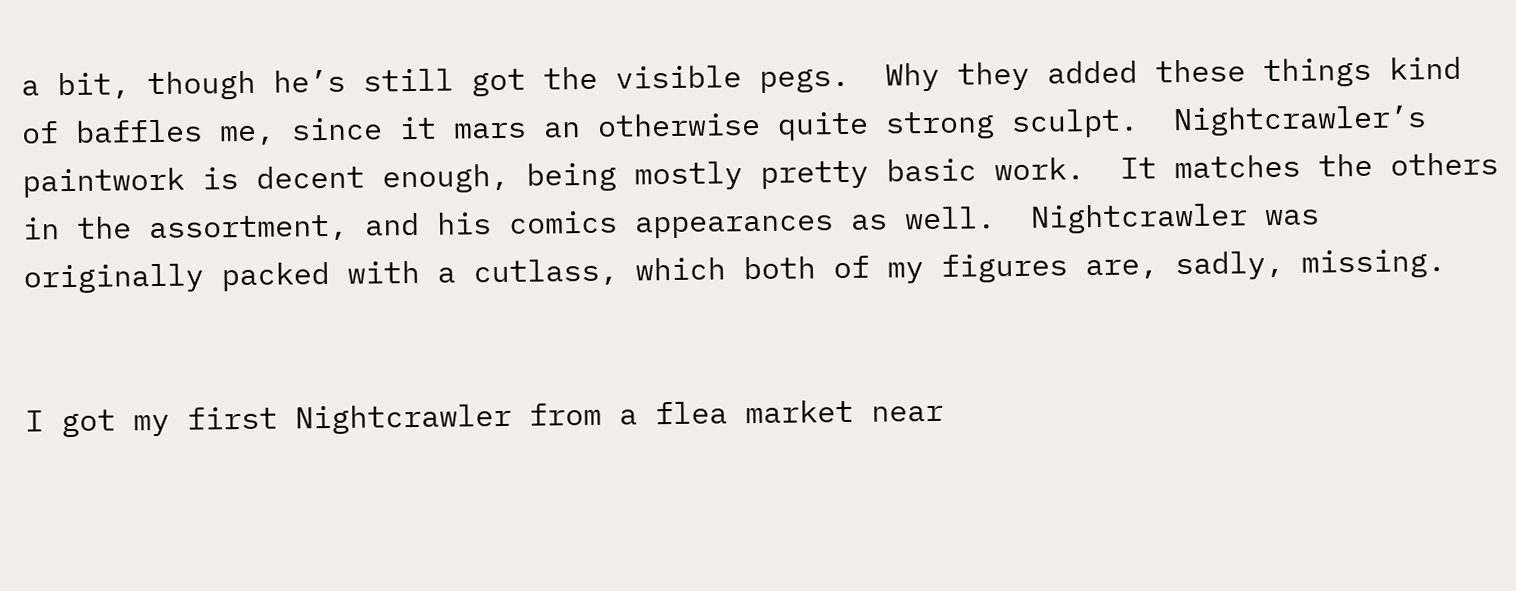a bit, though he’s still got the visible pegs.  Why they added these things kind of baffles me, since it mars an otherwise quite strong sculpt.  Nightcrawler’s paintwork is decent enough, being mostly pretty basic work.  It matches the others in the assortment, and his comics appearances as well.  Nightcrawler was originally packed with a cutlass, which both of my figures are, sadly, missing.


I got my first Nightcrawler from a flea market near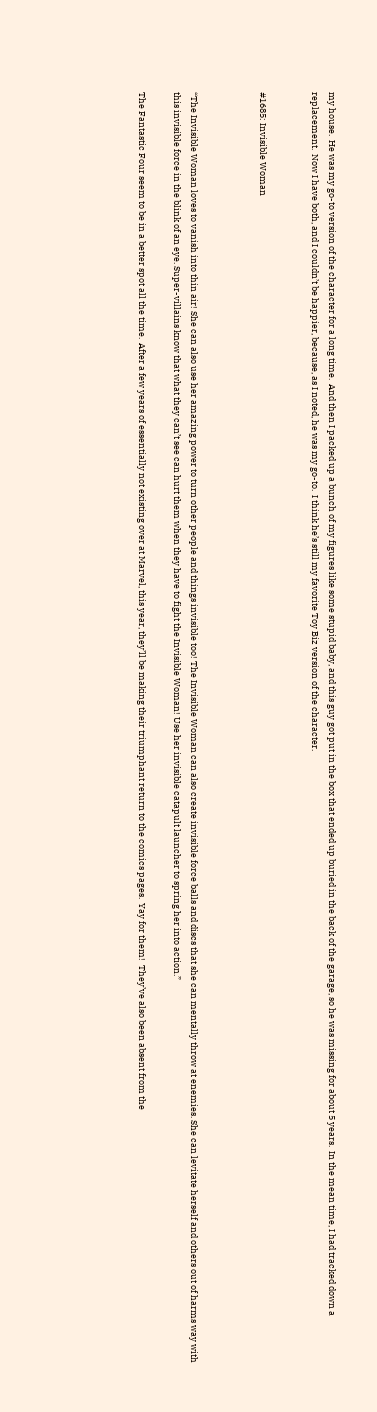my house.  He was my go-to version of the character for a long time.  And then I packed up a bunch of my figures like some stupid baby, and this guy got put in the box that ended up buried in the back of the garage, so he was missing for about 5 years.  In the mean time, I had tracked down a replacement.  Now I have both, and I couldn’t be happier, because, as I noted, he was my go-to.  I think he’s still my favorite Toy Biz version of the character.


#1685: Invisible Woman



“The Invisible Woman loves to vanish into thin air! She can also use her amazing power to turn other people and things invisible too! The Invisible Woman can also create invisible force balls and discs that she can mentally throw at enemies. She can levitate herself and others out of harms way with this invisible force in the blink of an eye. Super-villains know that what they can’t see can hurt them when they have to fight the Invisible Woman! Use her invisible catapult launcher to spring her into action.”

The Fantastic Four seem to be in a better spot all the time.  After a few years of essentially not existing over at Marvel, this year, they’ll be making their triumphant return to the comics pages.  Yay for them!  They’ve also been absent from the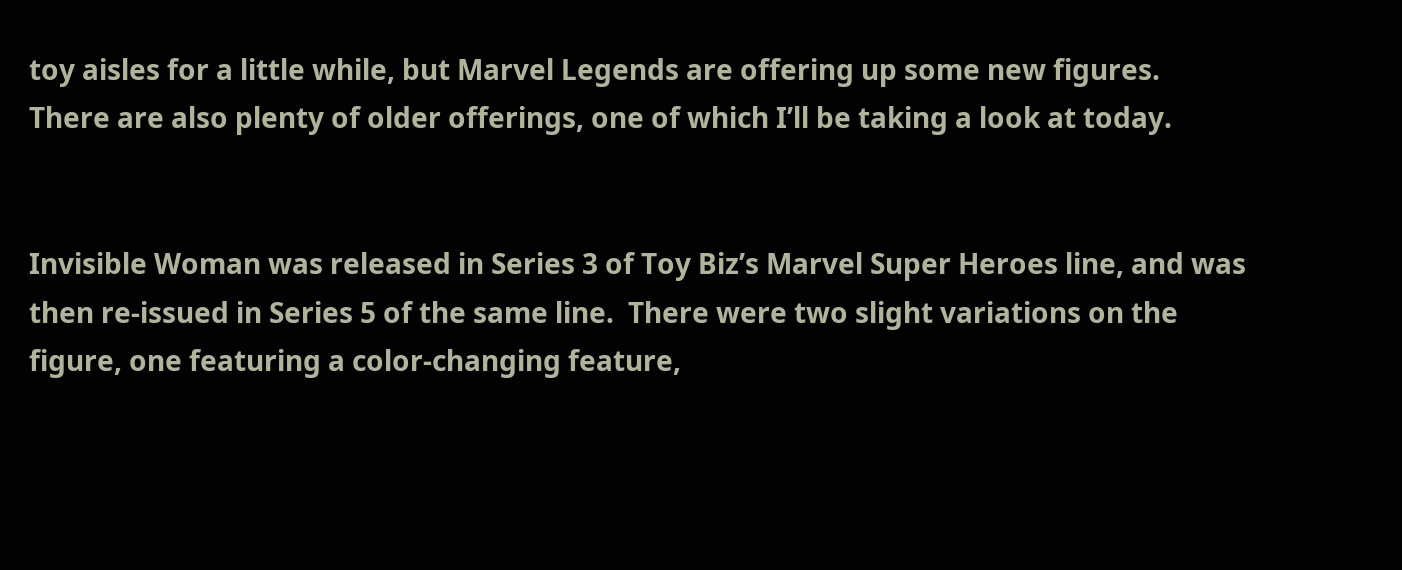toy aisles for a little while, but Marvel Legends are offering up some new figures.  There are also plenty of older offerings, one of which I’ll be taking a look at today.


Invisible Woman was released in Series 3 of Toy Biz’s Marvel Super Heroes line, and was then re-issued in Series 5 of the same line.  There were two slight variations on the figure, one featuring a color-changing feature,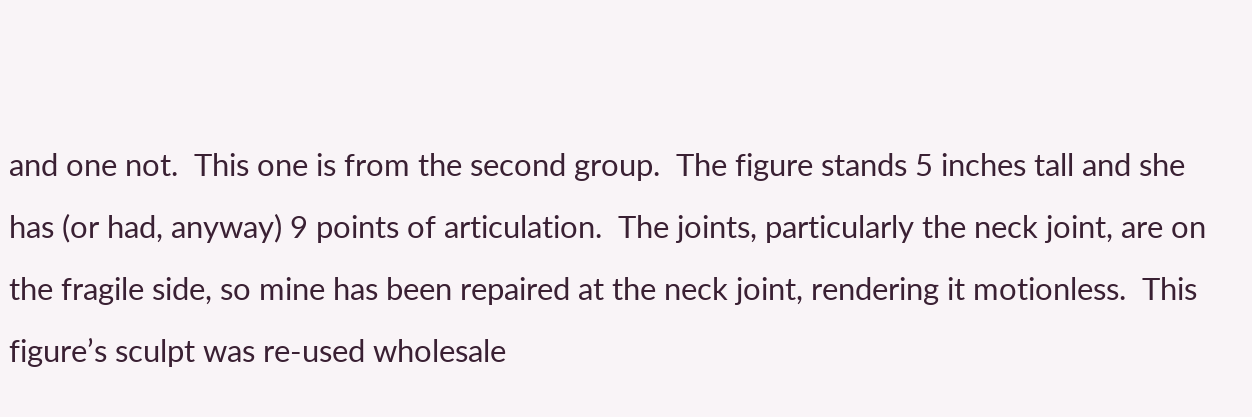and one not.  This one is from the second group.  The figure stands 5 inches tall and she has (or had, anyway) 9 points of articulation.  The joints, particularly the neck joint, are on the fragile side, so mine has been repaired at the neck joint, rendering it motionless.  This figure’s sculpt was re-used wholesale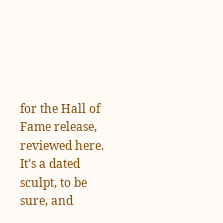for the Hall of Fame release, reviewed here.  It’s a dated sculpt, to be sure, and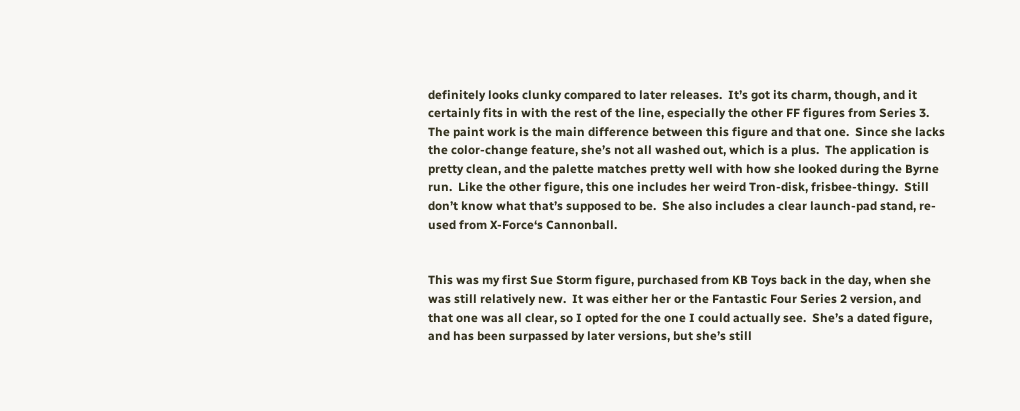definitely looks clunky compared to later releases.  It’s got its charm, though, and it certainly fits in with the rest of the line, especially the other FF figures from Series 3.  The paint work is the main difference between this figure and that one.  Since she lacks the color-change feature, she’s not all washed out, which is a plus.  The application is pretty clean, and the palette matches pretty well with how she looked during the Byrne run.  Like the other figure, this one includes her weird Tron-disk, frisbee-thingy.  Still don’t know what that’s supposed to be.  She also includes a clear launch-pad stand, re-used from X-Force‘s Cannonball.


This was my first Sue Storm figure, purchased from KB Toys back in the day, when she was still relatively new.  It was either her or the Fantastic Four Series 2 version, and that one was all clear, so I opted for the one I could actually see.  She’s a dated figure, and has been surpassed by later versions, but she’s still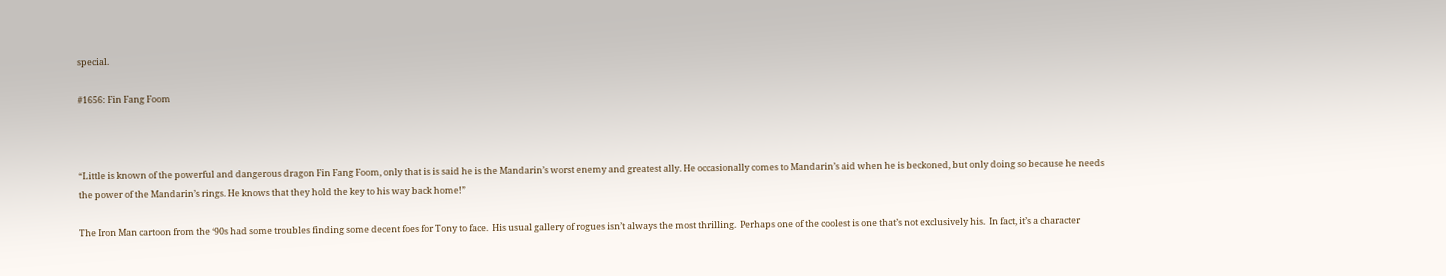special.

#1656: Fin Fang Foom



“Little is known of the powerful and dangerous dragon Fin Fang Foom, only that is is said he is the Mandarin’s worst enemy and greatest ally. He occasionally comes to Mandarin’s aid when he is beckoned, but only doing so because he needs the power of the Mandarin’s rings. He knows that they hold the key to his way back home!”

The Iron Man cartoon from the ‘90s had some troubles finding some decent foes for Tony to face.  His usual gallery of rogues isn’t always the most thrilling.  Perhaps one of the coolest is one that’s not exclusively his.  In fact, it’s a character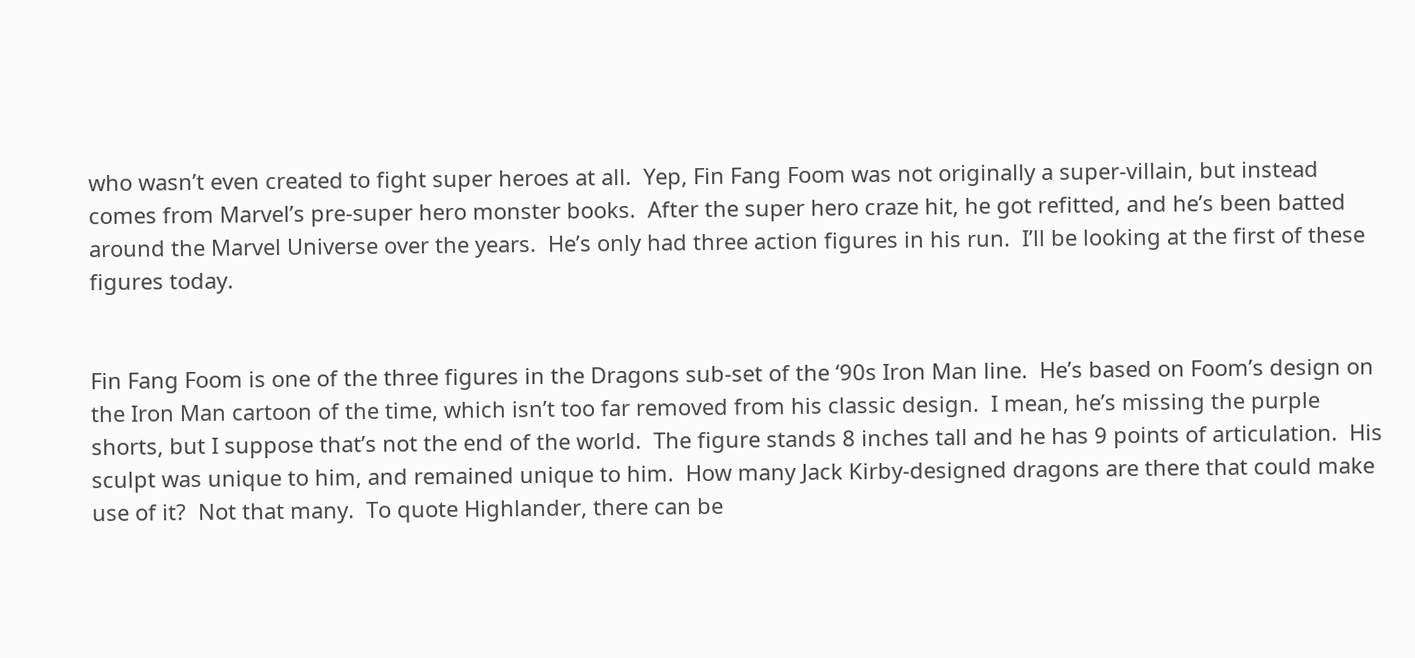who wasn’t even created to fight super heroes at all.  Yep, Fin Fang Foom was not originally a super-villain, but instead comes from Marvel’s pre-super hero monster books.  After the super hero craze hit, he got refitted, and he’s been batted around the Marvel Universe over the years.  He’s only had three action figures in his run.  I’ll be looking at the first of these figures today.


Fin Fang Foom is one of the three figures in the Dragons sub-set of the ‘90s Iron Man line.  He’s based on Foom’s design on the Iron Man cartoon of the time, which isn’t too far removed from his classic design.  I mean, he’s missing the purple shorts, but I suppose that’s not the end of the world.  The figure stands 8 inches tall and he has 9 points of articulation.  His sculpt was unique to him, and remained unique to him.  How many Jack Kirby-designed dragons are there that could make use of it?  Not that many.  To quote Highlander, there can be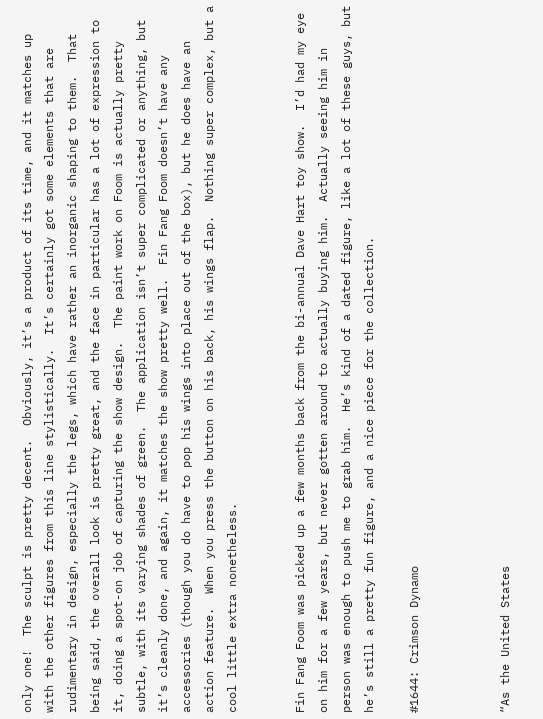only one!  The sculpt is pretty decent.  Obviously, it’s a product of its time, and it matches up with the other figures from this line stylistically.  It’s certainly got some elements that are rudimentary in design, especially the legs, which have rather an inorganic shaping to them.  That being said, the overall look is pretty great, and the face in particular has a lot of expression to it, doing a spot-on job of capturing the show design.  The paint work on Foom is actually pretty subtle, with its varying shades of green.  The application isn’t super complicated or anything, but it’s cleanly done, and again, it matches the show pretty well.  Fin Fang Foom doesn’t have any accessories (though you do have to pop his wings into place out of the box), but he does have an action feature.  When you press the button on his back, his wings flap.  Nothing super complex, but a cool little extra nonetheless.


Fin Fang Foom was picked up a few months back from the bi-annual Dave Hart toy show.  I’d had my eye on him for a few years, but never gotten around to actually buying him.  Actually seeing him in person was enough to push me to grab him.  He’s kind of a dated figure, like a lot of these guys, but he’s still a pretty fun figure, and a nice piece for the collection.

#1644: Crimson Dynamo



“As the United States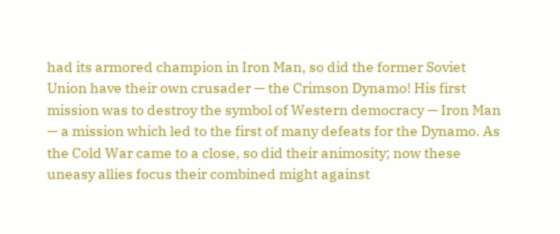had its armored champion in Iron Man, so did the former Soviet Union have their own crusader — the Crimson Dynamo! His first mission was to destroy the symbol of Western democracy — Iron Man — a mission which led to the first of many defeats for the Dynamo. As the Cold War came to a close, so did their animosity; now these uneasy allies focus their combined might against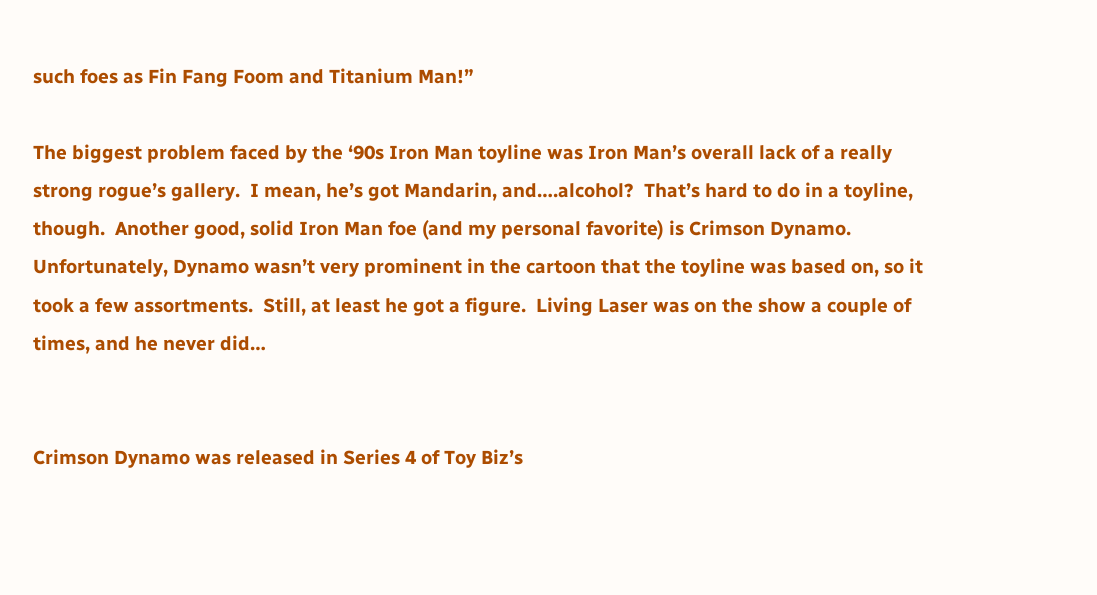such foes as Fin Fang Foom and Titanium Man!”

The biggest problem faced by the ‘90s Iron Man toyline was Iron Man’s overall lack of a really strong rogue’s gallery.  I mean, he’s got Mandarin, and….alcohol?  That’s hard to do in a toyline, though.  Another good, solid Iron Man foe (and my personal favorite) is Crimson Dynamo.  Unfortunately, Dynamo wasn’t very prominent in the cartoon that the toyline was based on, so it took a few assortments.  Still, at least he got a figure.  Living Laser was on the show a couple of times, and he never did…


Crimson Dynamo was released in Series 4 of Toy Biz’s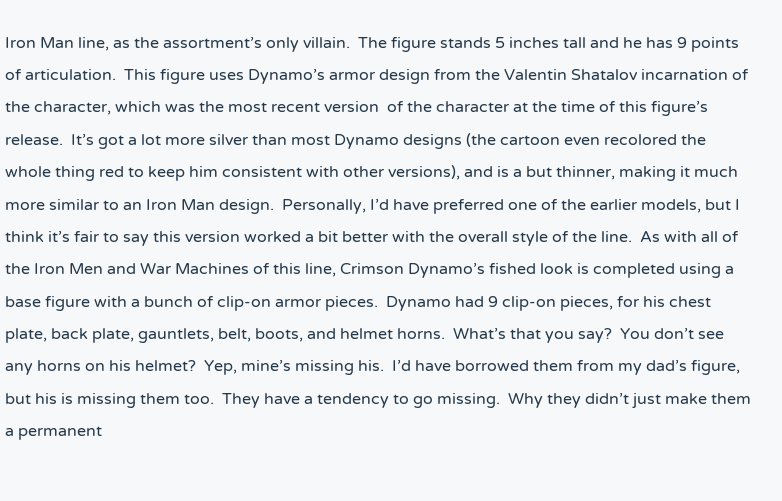Iron Man line, as the assortment’s only villain.  The figure stands 5 inches tall and he has 9 points of articulation.  This figure uses Dynamo’s armor design from the Valentin Shatalov incarnation of the character, which was the most recent version  of the character at the time of this figure’s release.  It’s got a lot more silver than most Dynamo designs (the cartoon even recolored the whole thing red to keep him consistent with other versions), and is a but thinner, making it much more similar to an Iron Man design.  Personally, I’d have preferred one of the earlier models, but I think it’s fair to say this version worked a bit better with the overall style of the line.  As with all of the Iron Men and War Machines of this line, Crimson Dynamo’s fished look is completed using a base figure with a bunch of clip-on armor pieces.  Dynamo had 9 clip-on pieces, for his chest plate, back plate, gauntlets, belt, boots, and helmet horns.  What’s that you say?  You don’t see any horns on his helmet?  Yep, mine’s missing his.  I’d have borrowed them from my dad’s figure, but his is missing them too.  They have a tendency to go missing.  Why they didn’t just make them a permanent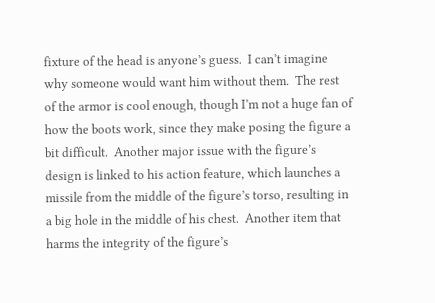fixture of the head is anyone’s guess.  I can’t imagine why someone would want him without them.  The rest of the armor is cool enough, though I’m not a huge fan of how the boots work, since they make posing the figure a bit difficult.  Another major issue with the figure’s design is linked to his action feature, which launches a missile from the middle of the figure’s torso, resulting in a big hole in the middle of his chest.  Another item that harms the integrity of the figure’s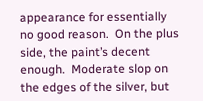appearance for essentially no good reason.  On the plus side, the paint’s decent enough.  Moderate slop on the edges of the silver, but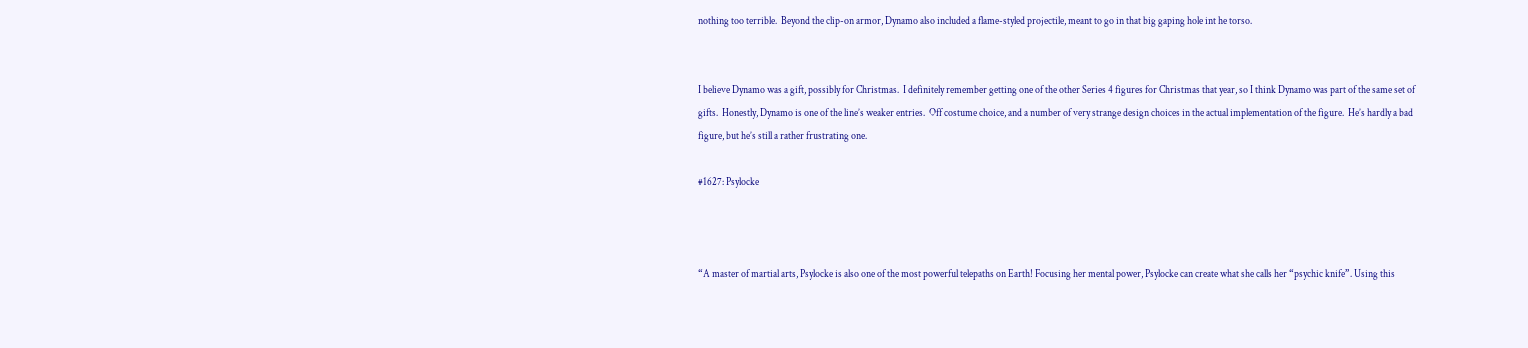nothing too terrible.  Beyond the clip-on armor, Dynamo also included a flame-styled projectile, meant to go in that big gaping hole int he torso.


I believe Dynamo was a gift, possibly for Christmas.  I definitely remember getting one of the other Series 4 figures for Christmas that year, so I think Dynamo was part of the same set of gifts.  Honestly, Dynamo is one of the line’s weaker entries.  Off costume choice, and a number of very strange design choices in the actual implementation of the figure.  He’s hardly a bad figure, but he’s still a rather frustrating one.

#1627: Psylocke



“A master of martial arts, Psylocke is also one of the most powerful telepaths on Earth! Focusing her mental power, Psylocke can create what she calls her “psychic knife”. Using this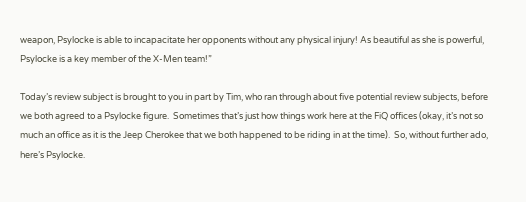weapon, Psylocke is able to incapacitate her opponents without any physical injury! As beautiful as she is powerful, Psylocke is a key member of the X-Men team!”

Today’s review subject is brought to you in part by Tim, who ran through about five potential review subjects, before we both agreed to a Psylocke figure.  Sometimes that’s just how things work here at the FiQ offices (okay, it’s not so much an office as it is the Jeep Cherokee that we both happened to be riding in at the time).  So, without further ado, here’s Psylocke.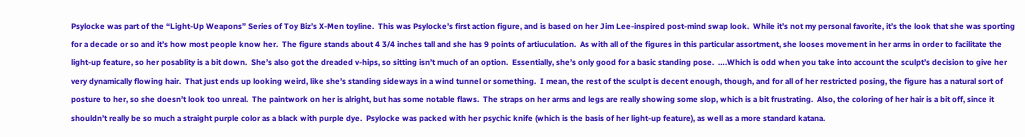Psylocke was part of the “Light-Up Weapons” Series of Toy Biz’s X-Men toyline.  This was Psylocke’s first action figure, and is based on her Jim Lee-inspired post-mind swap look.  While it’s not my personal favorite, it’s the look that she was sporting for a decade or so and it’s how most people know her.  The figure stands about 4 3/4 inches tall and she has 9 points of artiuculation.  As with all of the figures in this particular assortment, she looses movement in her arms in order to facilitate the light-up feature, so her posablity is a bit down.  She’s also got the dreaded v-hips, so sitting isn’t much of an option.  Essentially, she’s only good for a basic standing pose.  ….Which is odd when you take into account the sculpt’s decision to give her very dynamically flowing hair.  That just ends up looking weird, like she’s standing sideways in a wind tunnel or something.  I mean, the rest of the sculpt is decent enough, though, and for all of her restricted posing, the figure has a natural sort of posture to her, so she doesn’t look too unreal.  The paintwork on her is alright, but has some notable flaws.  The straps on her arms and legs are really showing some slop, which is a bit frustrating.  Also, the coloring of her hair is a bit off, since it shouldn’t really be so much a straight purple color as a black with purple dye.  Psylocke was packed with her psychic knife (which is the basis of her light-up feature), as well as a more standard katana.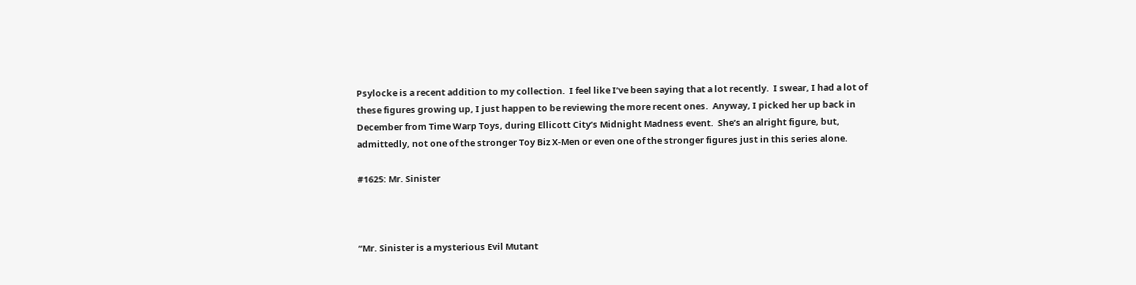Psylocke is a recent addition to my collection.  I feel like I’ve been saying that a lot recently.  I swear, I had a lot of these figures growing up, I just happen to be reviewing the more recent ones.  Anyway, I picked her up back in December from Time Warp Toys, during Ellicott City’s Midnight Madness event.  She’s an alright figure, but, admittedly, not one of the stronger Toy Biz X-Men or even one of the stronger figures just in this series alone.

#1625: Mr. Sinister



“Mr. Sinister is a mysterious Evil Mutant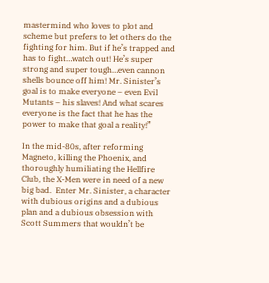mastermind who loves to plot and scheme but prefers to let others do the fighting for him. But if he’s trapped and has to fight…watch out! He’s super strong and super tough…even cannon shells bounce off him! Mr. Sinister’s goal is to make everyone – even Evil Mutants – his slaves! And what scares everyone is the fact that he has the power to make that goal a reality!”

In the mid-80s, after reforming Magneto, killing the Phoenix, and thoroughly humiliating the Hellfire Club, the X-Men were in need of a new big bad.  Enter Mr. Sinister, a character with dubious origins and a dubious plan and a dubious obsession with Scott Summers that wouldn’t be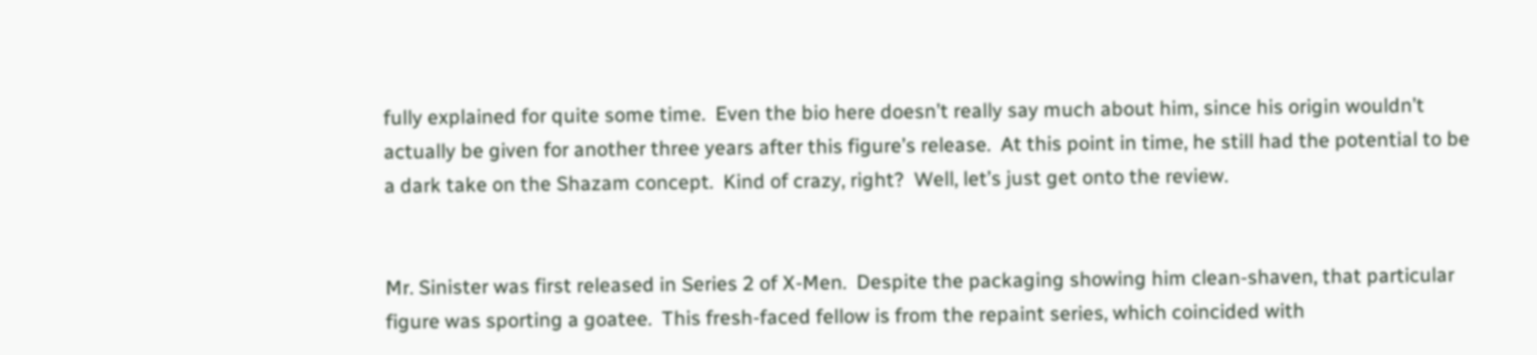fully explained for quite some time.  Even the bio here doesn’t really say much about him, since his origin wouldn’t actually be given for another three years after this figure’s release.  At this point in time, he still had the potential to be a dark take on the Shazam concept.  Kind of crazy, right?  Well, let’s just get onto the review.


Mr. Sinister was first released in Series 2 of X-Men.  Despite the packaging showing him clean-shaven, that particular figure was sporting a goatee.  This fresh-faced fellow is from the repaint series, which coincided with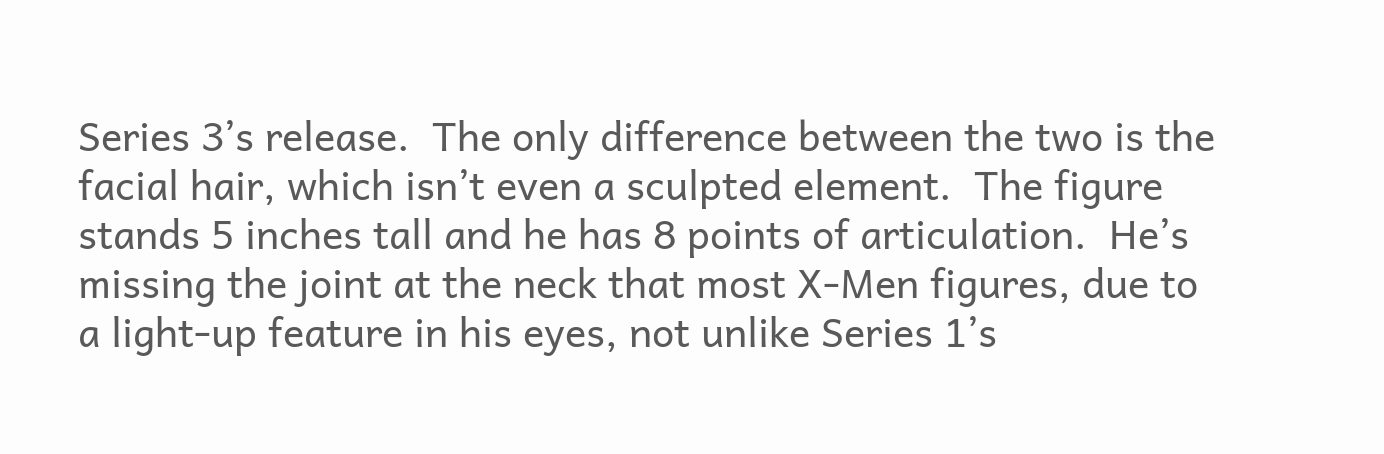Series 3’s release.  The only difference between the two is the facial hair, which isn’t even a sculpted element.  The figure stands 5 inches tall and he has 8 points of articulation.  He’s missing the joint at the neck that most X-Men figures, due to a light-up feature in his eyes, not unlike Series 1’s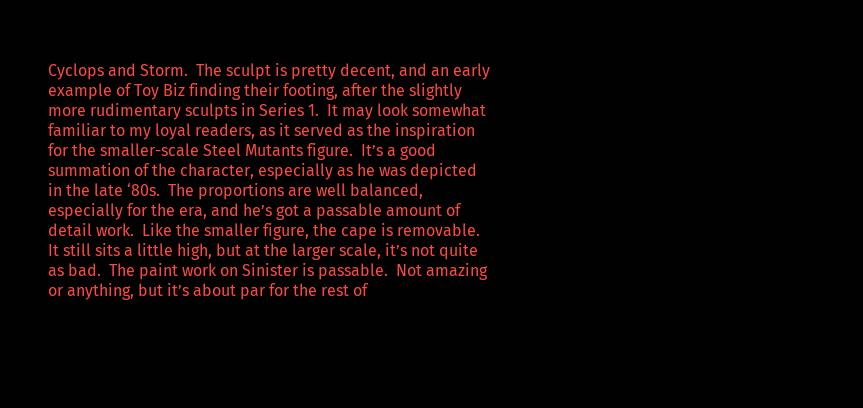Cyclops and Storm.  The sculpt is pretty decent, and an early example of Toy Biz finding their footing, after the slightly more rudimentary sculpts in Series 1.  It may look somewhat familiar to my loyal readers, as it served as the inspiration for the smaller-scale Steel Mutants figure.  It’s a good summation of the character, especially as he was depicted in the late ‘80s.  The proportions are well balanced, especially for the era, and he’s got a passable amount of detail work.  Like the smaller figure, the cape is removable.  It still sits a little high, but at the larger scale, it’s not quite as bad.  The paint work on Sinister is passable.  Not amazing or anything, but it’s about par for the rest of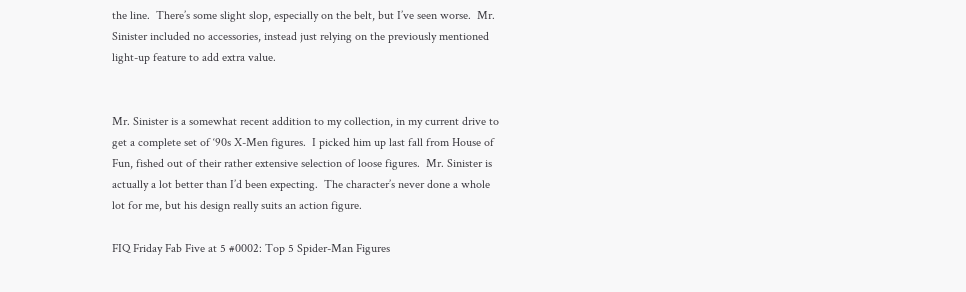the line.  There’s some slight slop, especially on the belt, but I’ve seen worse.  Mr. Sinister included no accessories, instead just relying on the previously mentioned light-up feature to add extra value.


Mr. Sinister is a somewhat recent addition to my collection, in my current drive to get a complete set of ‘90s X-Men figures.  I picked him up last fall from House of Fun, fished out of their rather extensive selection of loose figures.  Mr. Sinister is actually a lot better than I’d been expecting.  The character’s never done a whole lot for me, but his design really suits an action figure.

FIQ Friday Fab Five at 5 #0002: Top 5 Spider-Man Figures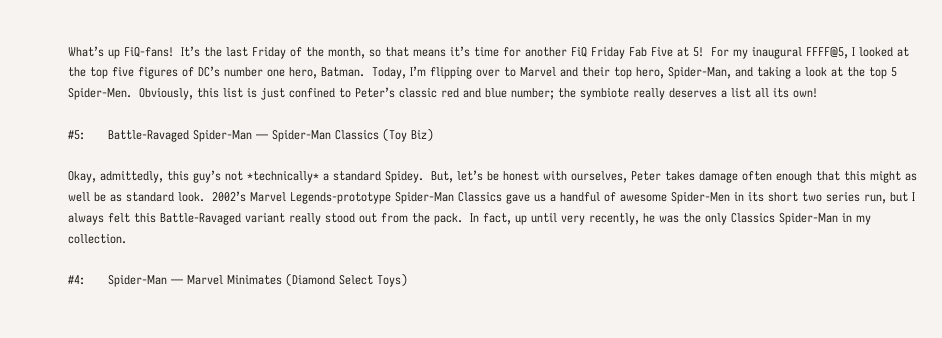What’s up FiQ-fans!  It’s the last Friday of the month, so that means it’s time for another FiQ Friday Fab Five at 5!  For my inaugural FFFF@5, I looked at the top five figures of DC’s number one hero, Batman.  Today, I’m flipping over to Marvel and their top hero, Spider-Man, and taking a look at the top 5 Spider-Men.  Obviously, this list is just confined to Peter’s classic red and blue number; the symbiote really deserves a list all its own!

#5:      Battle-Ravaged Spider-Man — Spider-Man Classics (Toy Biz)

Okay, admittedly, this guy’s not *technically* a standard Spidey.  But, let’s be honest with ourselves, Peter takes damage often enough that this might as well be as standard look.  2002’s Marvel Legends-prototype Spider-Man Classics gave us a handful of awesome Spider-Men in its short two series run, but I always felt this Battle-Ravaged variant really stood out from the pack.  In fact, up until very recently, he was the only Classics Spider-Man in my collection.

#4:      Spider-Man — Marvel Minimates (Diamond Select Toys)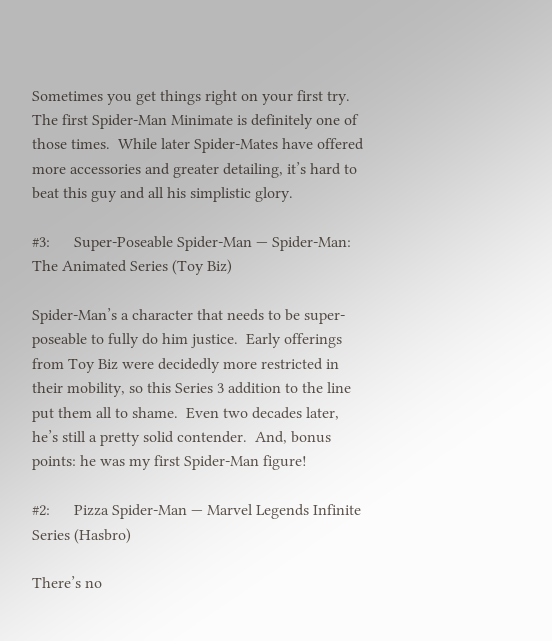Sometimes you get things right on your first try.  The first Spider-Man Minimate is definitely one of those times.  While later Spider-Mates have offered more accessories and greater detailing, it’s hard to beat this guy and all his simplistic glory.

#3:      Super-Poseable Spider-Man — Spider-Man: The Animated Series (Toy Biz)

Spider-Man’s a character that needs to be super-poseable to fully do him justice.  Early offerings from Toy Biz were decidedly more restricted in their mobility, so this Series 3 addition to the line put them all to shame.  Even two decades later, he’s still a pretty solid contender.  And, bonus points: he was my first Spider-Man figure!

#2:      Pizza Spider-Man — Marvel Legends Infinite Series (Hasbro)

There’s no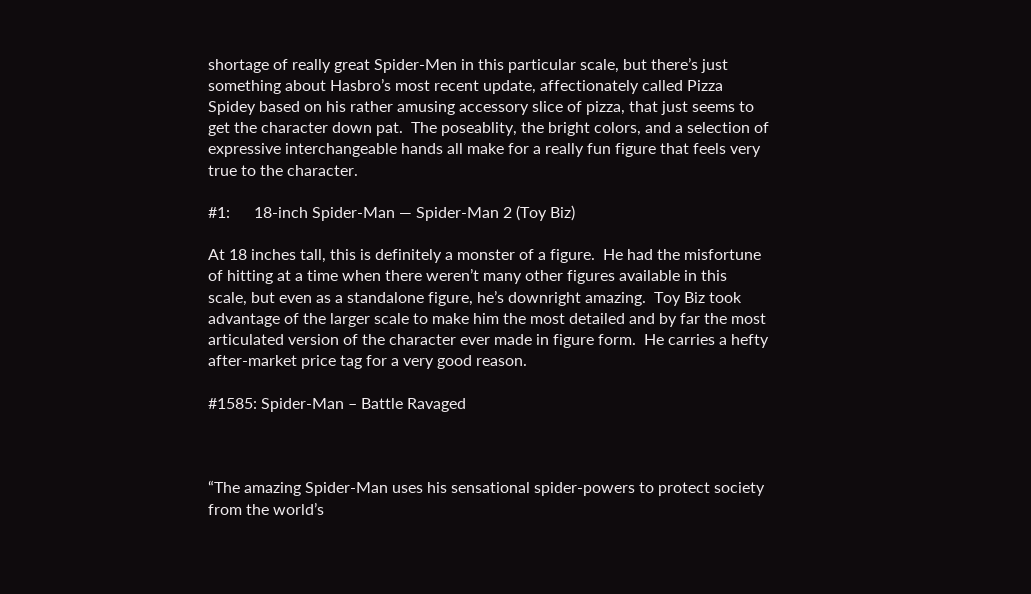shortage of really great Spider-Men in this particular scale, but there’s just something about Hasbro’s most recent update, affectionately called Pizza Spidey based on his rather amusing accessory slice of pizza, that just seems to get the character down pat.  The poseablity, the bright colors, and a selection of expressive interchangeable hands all make for a really fun figure that feels very true to the character.

#1:      18-inch Spider-Man — Spider-Man 2 (Toy Biz)

At 18 inches tall, this is definitely a monster of a figure.  He had the misfortune of hitting at a time when there weren’t many other figures available in this scale, but even as a standalone figure, he’s downright amazing.  Toy Biz took advantage of the larger scale to make him the most detailed and by far the most articulated version of the character ever made in figure form.  He carries a hefty after-market price tag for a very good reason.

#1585: Spider-Man – Battle Ravaged



“The amazing Spider-Man uses his sensational spider-powers to protect society from the world’s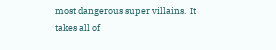most dangerous super villains.  It takes all of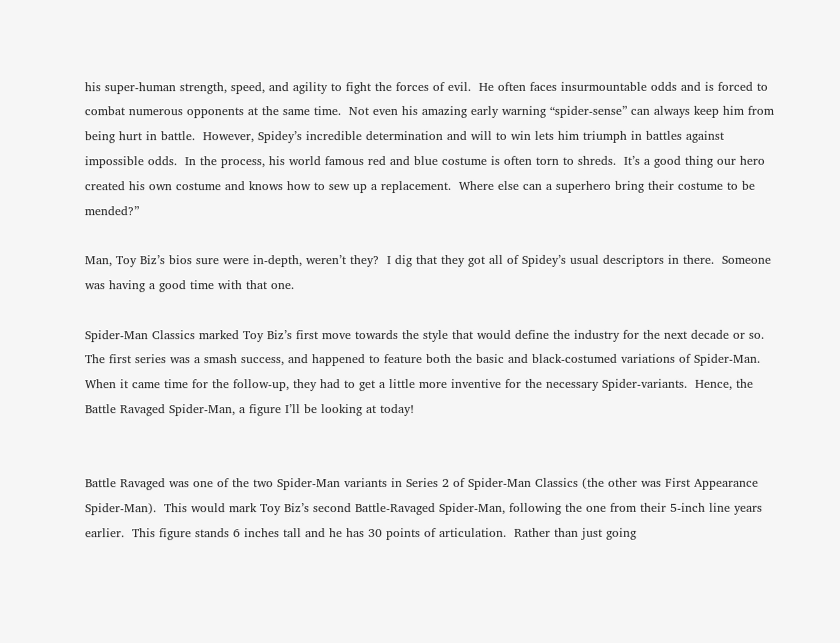his super-human strength, speed, and agility to fight the forces of evil.  He often faces insurmountable odds and is forced to combat numerous opponents at the same time.  Not even his amazing early warning “spider-sense” can always keep him from being hurt in battle.  However, Spidey’s incredible determination and will to win lets him triumph in battles against impossible odds.  In the process, his world famous red and blue costume is often torn to shreds.  It’s a good thing our hero created his own costume and knows how to sew up a replacement.  Where else can a superhero bring their costume to be mended?”

Man, Toy Biz’s bios sure were in-depth, weren’t they?  I dig that they got all of Spidey’s usual descriptors in there.  Someone was having a good time with that one.

Spider-Man Classics marked Toy Biz’s first move towards the style that would define the industry for the next decade or so.  The first series was a smash success, and happened to feature both the basic and black-costumed variations of Spider-Man.  When it came time for the follow-up, they had to get a little more inventive for the necessary Spider-variants.  Hence, the Battle Ravaged Spider-Man, a figure I’ll be looking at today!


Battle Ravaged was one of the two Spider-Man variants in Series 2 of Spider-Man Classics (the other was First Appearance Spider-Man).  This would mark Toy Biz’s second Battle-Ravaged Spider-Man, following the one from their 5-inch line years earlier.  This figure stands 6 inches tall and he has 30 points of articulation.  Rather than just going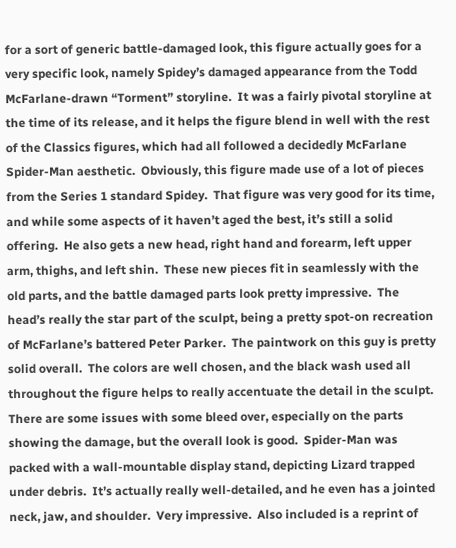for a sort of generic battle-damaged look, this figure actually goes for a very specific look, namely Spidey’s damaged appearance from the Todd McFarlane-drawn “Torment” storyline.  It was a fairly pivotal storyline at the time of its release, and it helps the figure blend in well with the rest of the Classics figures, which had all followed a decidedly McFarlane Spider-Man aesthetic.  Obviously, this figure made use of a lot of pieces from the Series 1 standard Spidey.  That figure was very good for its time, and while some aspects of it haven’t aged the best, it’s still a solid offering.  He also gets a new head, right hand and forearm, left upper arm, thighs, and left shin.  These new pieces fit in seamlessly with the old parts, and the battle damaged parts look pretty impressive.  The head’s really the star part of the sculpt, being a pretty spot-on recreation of McFarlane’s battered Peter Parker.  The paintwork on this guy is pretty solid overall.  The colors are well chosen, and the black wash used all throughout the figure helps to really accentuate the detail in the sculpt.  There are some issues with some bleed over, especially on the parts showing the damage, but the overall look is good.  Spider-Man was packed with a wall-mountable display stand, depicting Lizard trapped under debris.  It’s actually really well-detailed, and he even has a jointed neck, jaw, and shoulder.  Very impressive.  Also included is a reprint of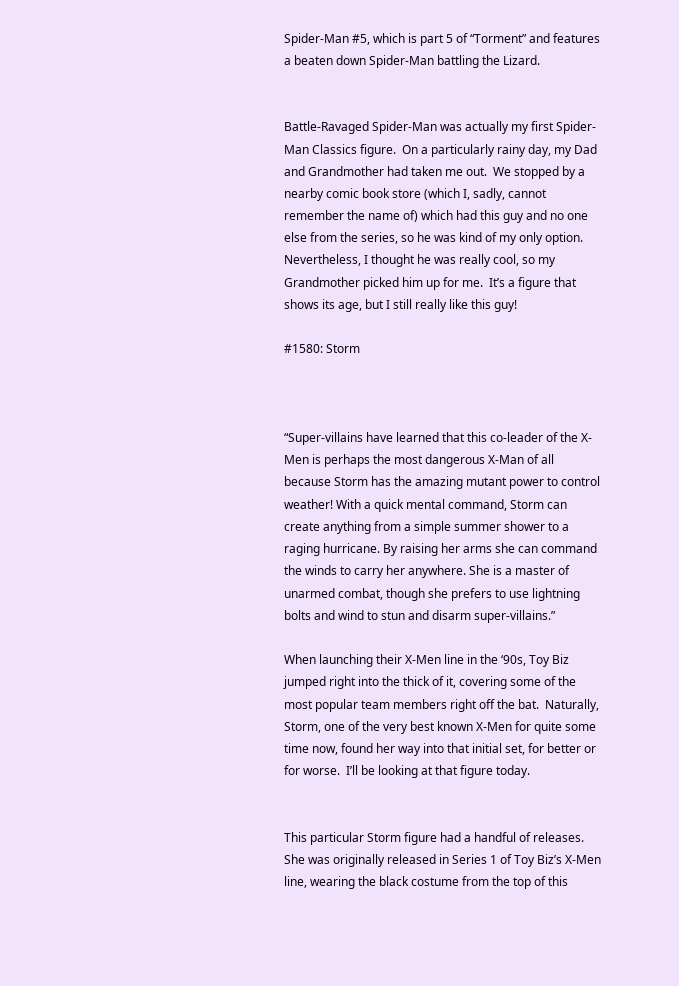Spider-Man #5, which is part 5 of “Torment” and features a beaten down Spider-Man battling the Lizard.


Battle-Ravaged Spider-Man was actually my first Spider-Man Classics figure.  On a particularly rainy day, my Dad and Grandmother had taken me out.  We stopped by a nearby comic book store (which I, sadly, cannot remember the name of) which had this guy and no one else from the series, so he was kind of my only option.  Nevertheless, I thought he was really cool, so my Grandmother picked him up for me.  It’s a figure that shows its age, but I still really like this guy!

#1580: Storm



“Super-villains have learned that this co-leader of the X-Men is perhaps the most dangerous X-Man of all because Storm has the amazing mutant power to control weather! With a quick mental command, Storm can create anything from a simple summer shower to a raging hurricane. By raising her arms she can command the winds to carry her anywhere. She is a master of unarmed combat, though she prefers to use lightning bolts and wind to stun and disarm super-villains.”

When launching their X-Men line in the ‘90s, Toy Biz jumped right into the thick of it, covering some of the most popular team members right off the bat.  Naturally, Storm, one of the very best known X-Men for quite some time now, found her way into that initial set, for better or for worse.  I’ll be looking at that figure today.


This particular Storm figure had a handful of releases.  She was originally released in Series 1 of Toy Biz’s X-Men line, wearing the black costume from the top of this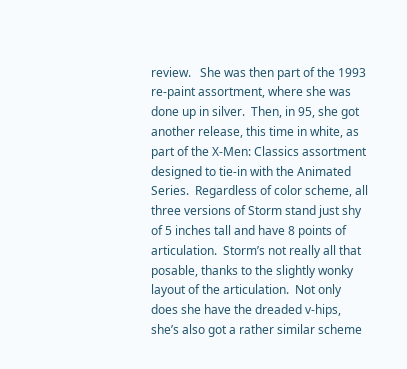review.   She was then part of the 1993 re-paint assortment, where she was done up in silver.  Then, in 95, she got another release, this time in white, as part of the X-Men: Classics assortment designed to tie-in with the Animated Series.  Regardless of color scheme, all three versions of Storm stand just shy of 5 inches tall and have 8 points of articulation.  Storm’s not really all that posable, thanks to the slightly wonky layout of the articulation.  Not only does she have the dreaded v-hips, she’s also got a rather similar scheme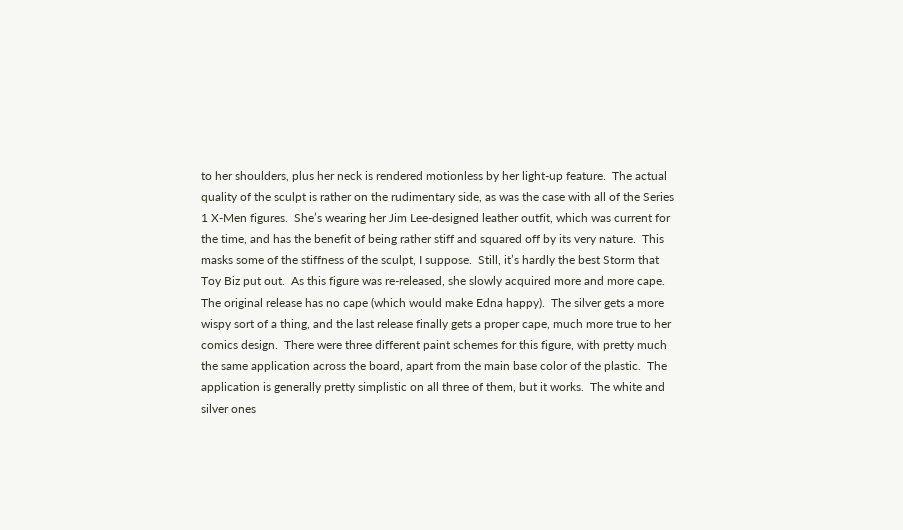to her shoulders, plus her neck is rendered motionless by her light-up feature.  The actual quality of the sculpt is rather on the rudimentary side, as was the case with all of the Series 1 X-Men figures.  She’s wearing her Jim Lee-designed leather outfit, which was current for the time, and has the benefit of being rather stiff and squared off by its very nature.  This masks some of the stiffness of the sculpt, I suppose.  Still, it’s hardly the best Storm that Toy Biz put out.  As this figure was re-released, she slowly acquired more and more cape.  The original release has no cape (which would make Edna happy).  The silver gets a more wispy sort of a thing, and the last release finally gets a proper cape, much more true to her comics design.  There were three different paint schemes for this figure, with pretty much the same application across the board, apart from the main base color of the plastic.  The application is generally pretty simplistic on all three of them, but it works.  The white and silver ones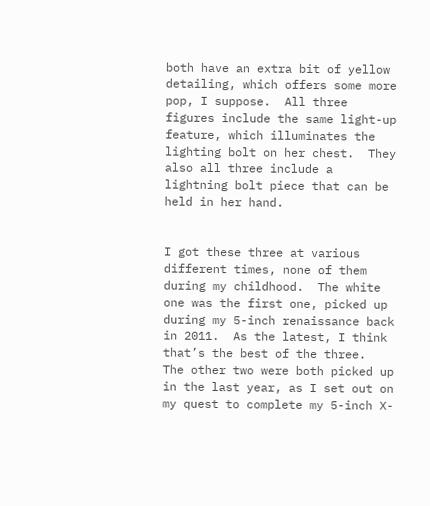both have an extra bit of yellow detailing, which offers some more pop, I suppose.  All three figures include the same light-up feature, which illuminates the lighting bolt on her chest.  They also all three include a lightning bolt piece that can be held in her hand.


I got these three at various different times, none of them during my childhood.  The white one was the first one, picked up during my 5-inch renaissance back in 2011.  As the latest, I think that’s the best of the three.  The other two were both picked up in the last year, as I set out on my quest to complete my 5-inch X-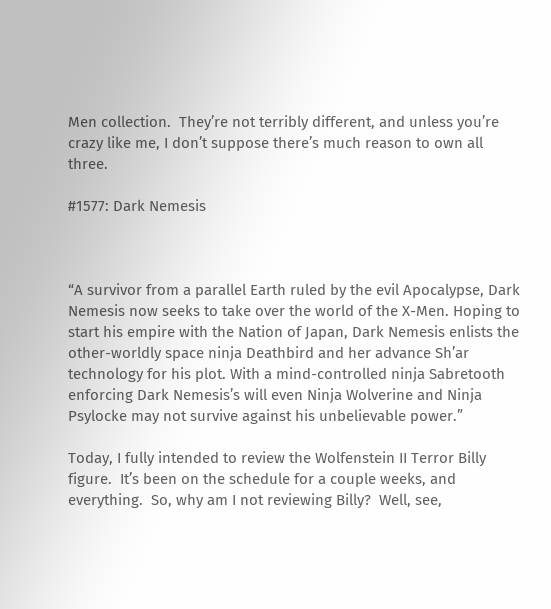Men collection.  They’re not terribly different, and unless you’re crazy like me, I don’t suppose there’s much reason to own all three.

#1577: Dark Nemesis



“A survivor from a parallel Earth ruled by the evil Apocalypse, Dark Nemesis now seeks to take over the world of the X-Men. Hoping to start his empire with the Nation of Japan, Dark Nemesis enlists the other-worldly space ninja Deathbird and her advance Sh’ar technology for his plot. With a mind-controlled ninja Sabretooth enforcing Dark Nemesis’s will even Ninja Wolverine and Ninja Psylocke may not survive against his unbelievable power.”

Today, I fully intended to review the Wolfenstein II Terror Billy figure.  It’s been on the schedule for a couple weeks, and everything.  So, why am I not reviewing Billy?  Well, see,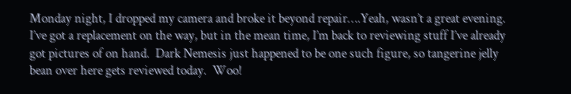Monday night, I dropped my camera and broke it beyond repair….Yeah, wasn’t a great evening.  I’ve got a replacement on the way, but in the mean time, I’m back to reviewing stuff I’ve already got pictures of on hand.  Dark Nemesis just happened to be one such figure, so tangerine jelly bean over here gets reviewed today.  Woo!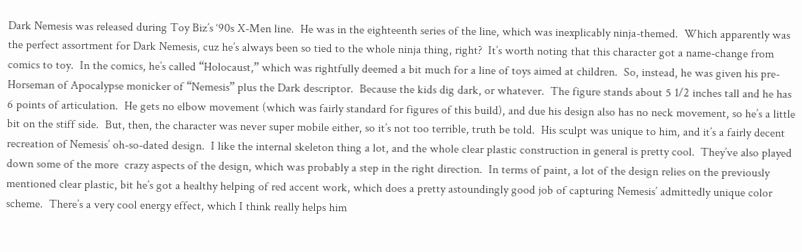Dark Nemesis was released during Toy Biz’s ‘90s X-Men line.  He was in the eighteenth series of the line, which was inexplicably ninja-themed.  Which apparently was the perfect assortment for Dark Nemesis, cuz he’s always been so tied to the whole ninja thing, right?  It’s worth noting that this character got a name-change from comics to toy.  In the comics, he’s called “Holocaust,” which was rightfully deemed a bit much for a line of toys aimed at children.  So, instead, he was given his pre-Horseman of Apocalypse monicker of “Nemesis” plus the Dark descriptor.  Because the kids dig dark, or whatever.  The figure stands about 5 1/2 inches tall and he has 6 points of articulation.  He gets no elbow movement (which was fairly standard for figures of this build), and due his design also has no neck movement, so he’s a little bit on the stiff side.  But, then, the character was never super mobile either, so it’s not too terrible, truth be told.  His sculpt was unique to him, and it’s a fairly decent recreation of Nemesis’ oh-so-dated design.  I like the internal skeleton thing a lot, and the whole clear plastic construction in general is pretty cool.  They’ve also played down some of the more  crazy aspects of the design, which was probably a step in the right direction.  In terms of paint, a lot of the design relies on the previously mentioned clear plastic, bit he’s got a healthy helping of red accent work, which does a pretty astoundingly good job of capturing Nemesis’ admittedly unique color scheme.  There’s a very cool energy effect, which I think really helps him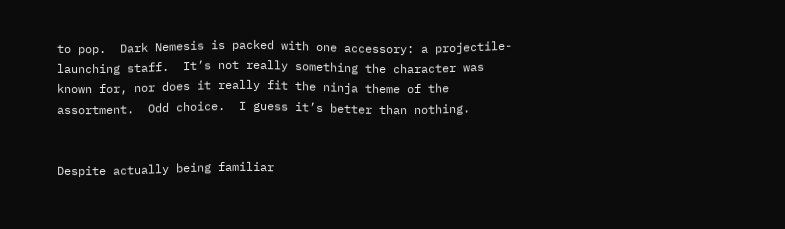to pop.  Dark Nemesis is packed with one accessory: a projectile-launching staff.  It’s not really something the character was known for, nor does it really fit the ninja theme of the assortment.  Odd choice.  I guess it’s better than nothing.


Despite actually being familiar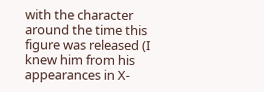with the character around the time this figure was released (I knew him from his appearances in X-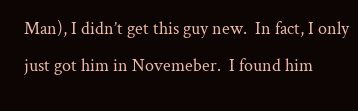Man), I didn’t get this guy new.  In fact, I only just got him in Novemeber.  I found him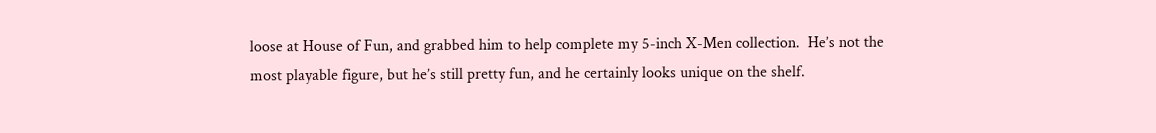loose at House of Fun, and grabbed him to help complete my 5-inch X-Men collection.  He’s not the most playable figure, but he’s still pretty fun, and he certainly looks unique on the shelf.